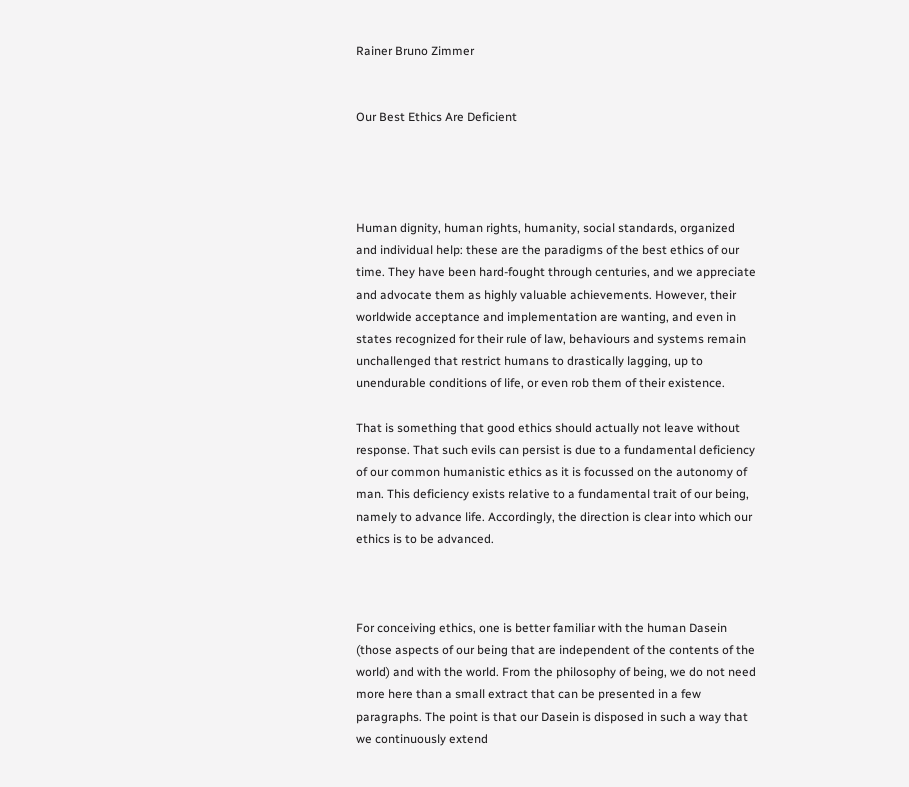Rainer Bruno Zimmer


Our Best Ethics Are Deficient




Human dignity, human rights, humanity, social standards, organized and individual help: these are the paradigms of the best ethics of our time. They have been hard-fought through centuries, and we appreciate and advocate them as highly valuable achievements. However, their worldwide acceptance and implementation are wanting, and even in states recognized for their rule of law, behaviours and systems remain unchallenged that restrict humans to drastically lagging, up to unendurable conditions of life, or even rob them of their existence.

That is something that good ethics should actually not leave without response. That such evils can persist is due to a fundamental deficiency of our common humanistic ethics as it is focussed on the autonomy of man. This deficiency exists relative to a fundamental trait of our being, namely to advance life. Accordingly, the direction is clear into which our ethics is to be advanced.



For conceiving ethics, one is better familiar with the human Dasein (those aspects of our being that are independent of the contents of the world) and with the world. From the philosophy of being, we do not need more here than a small extract that can be presented in a few paragraphs. The point is that our Dasein is disposed in such a way that we continuously extend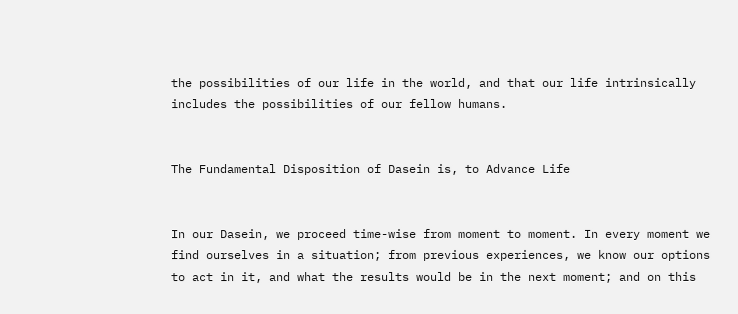the possibilities of our life in the world, and that our life intrinsically includes the possibilities of our fellow humans.


The Fundamental Disposition of Dasein is, to Advance Life


In our Dasein, we proceed time-wise from moment to moment. In every moment we find ourselves in a situation; from previous experiences, we know our options to act in it, and what the results would be in the next moment; and on this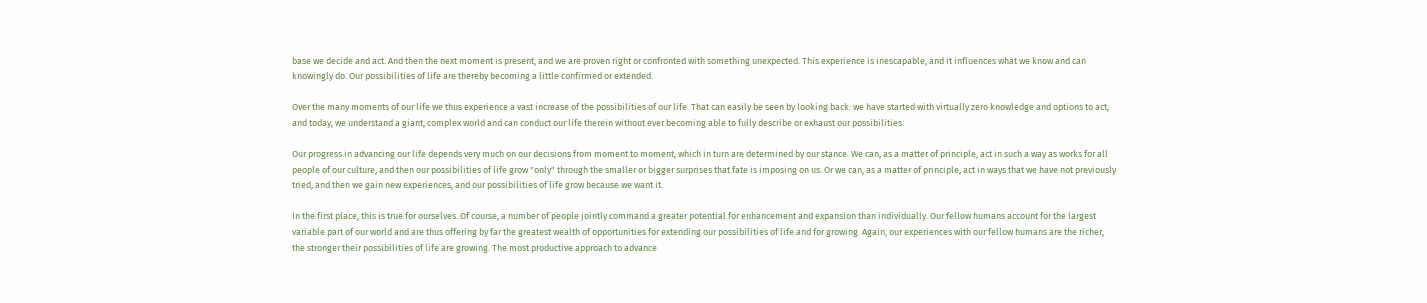base we decide and act. And then the next moment is present, and we are proven right or confronted with something unexpected. This experience is inescapable, and it influences what we know and can knowingly do. Our possibilities of life are thereby becoming a little confirmed or extended.

Over the many moments of our life we thus experience a vast increase of the possibilities of our life. That can easily be seen by looking back: we have started with virtually zero knowledge and options to act, and today, we understand a giant, complex world and can conduct our life therein without ever becoming able to fully describe or exhaust our possibilities.

Our progress in advancing our life depends very much on our decisions from moment to moment, which in turn are determined by our stance. We can, as a matter of principle, act in such a way as works for all people of our culture, and then our possibilities of life grow "only" through the smaller or bigger surprises that fate is imposing on us. Or we can, as a matter of principle, act in ways that we have not previously tried, and then we gain new experiences, and our possibilities of life grow because we want it.

In the first place, this is true for ourselves. Of course, a number of people jointly command a greater potential for enhancement and expansion than individually. Our fellow humans account for the largest variable part of our world and are thus offering by far the greatest wealth of opportunities for extending our possibilities of life and for growing. Again, our experiences with our fellow humans are the richer, the stronger their possibilities of life are growing. The most productive approach to advance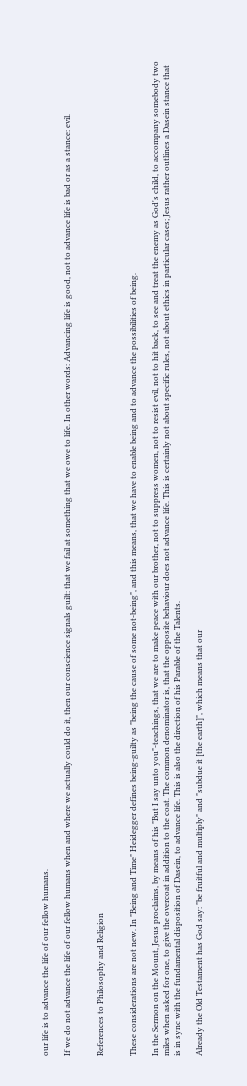our life is to advance the life of our fellow humans.

If we do not advance the life of our fellow humans when and where we actually could do it, then our conscience signals guilt: that we fail at something that we owe to life. In other words: Advancing life is good, not to advance life is bad or as a stance: evil.


References to Philosophy and Religion


These considerations are not new. In "Being and Time" Heidegger defines being-guilty as "being the cause of some not-being", and this means, that we have to enable being and to advance the possibilities of being.

In the Sermon on the Mount, Jesus proclaims, by means of his "But I say unto you"-teachings, that we are to make peace with our brother, not to suppress women, not to resist evil, not to hit back, to see and treat the enemy as God's child, to accompany somebody two miles when asked for one, to give the overcoat in addition to the coat. The common denominator is, that the opposite behaviour does not advance life. This is certainly not about specific rules, not about ethics in particular cases; Jesus rather outlines a Dasein stance that is in sync with the fundamental disposition of Dasein, to advance life. This is also the direction of his Parable of the Talents.

Already the Old Testament has God say: "be fruitful and multiply" and "subdue it [the earth]", which means that our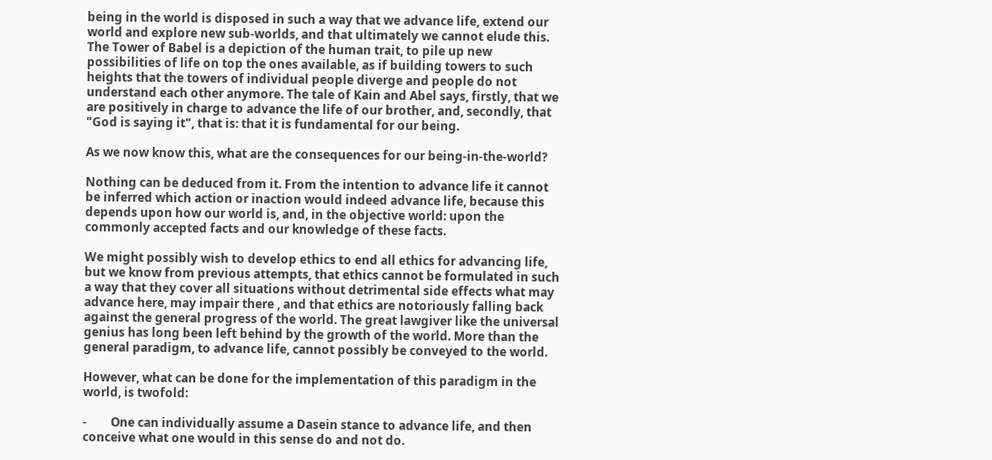being in the world is disposed in such a way that we advance life, extend our world and explore new sub-worlds, and that ultimately we cannot elude this. The Tower of Babel is a depiction of the human trait, to pile up new possibilities of life on top the ones available, as if building towers to such heights that the towers of individual people diverge and people do not understand each other anymore. The tale of Kain and Abel says, firstly, that we are positively in charge to advance the life of our brother, and, secondly, that "God is saying it", that is: that it is fundamental for our being.

As we now know this, what are the consequences for our being-in-the-world?

Nothing can be deduced from it. From the intention to advance life it cannot be inferred which action or inaction would indeed advance life, because this depends upon how our world is, and, in the objective world: upon the commonly accepted facts and our knowledge of these facts.

We might possibly wish to develop ethics to end all ethics for advancing life, but we know from previous attempts, that ethics cannot be formulated in such a way that they cover all situations without detrimental side effects what may advance here, may impair there , and that ethics are notoriously falling back against the general progress of the world. The great lawgiver like the universal genius has long been left behind by the growth of the world. More than the general paradigm, to advance life, cannot possibly be conveyed to the world.

However, what can be done for the implementation of this paradigm in the world, is twofold:

-        One can individually assume a Dasein stance to advance life, and then conceive what one would in this sense do and not do.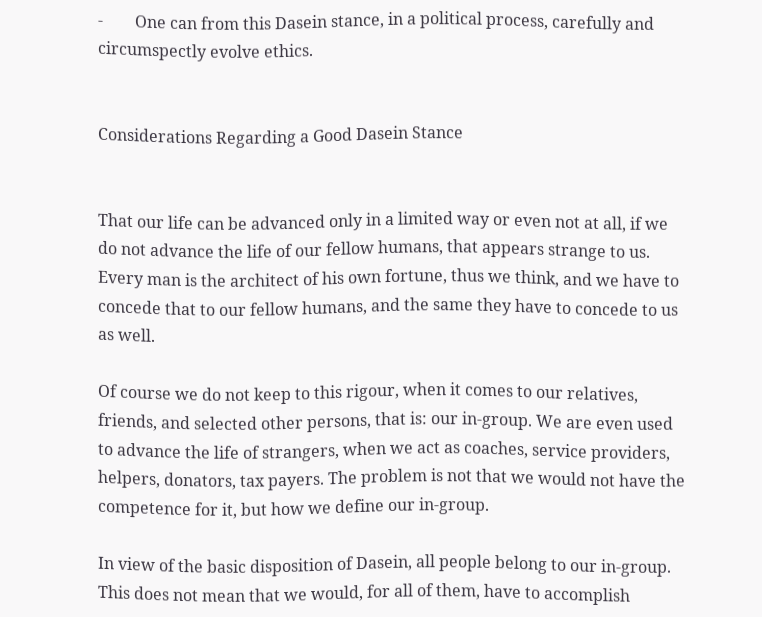-        One can from this Dasein stance, in a political process, carefully and circumspectly evolve ethics.


Considerations Regarding a Good Dasein Stance


That our life can be advanced only in a limited way or even not at all, if we do not advance the life of our fellow humans, that appears strange to us. Every man is the architect of his own fortune, thus we think, and we have to concede that to our fellow humans, and the same they have to concede to us as well.

Of course we do not keep to this rigour, when it comes to our relatives, friends, and selected other persons, that is: our in-group. We are even used to advance the life of strangers, when we act as coaches, service providers, helpers, donators, tax payers. The problem is not that we would not have the competence for it, but how we define our in-group.

In view of the basic disposition of Dasein, all people belong to our in-group. This does not mean that we would, for all of them, have to accomplish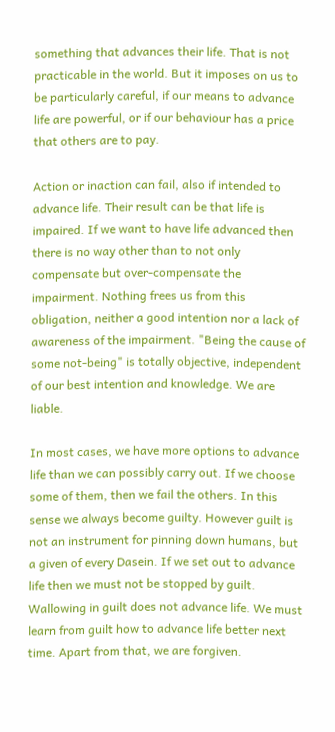something that advances their life. That is not practicable in the world. But it imposes on us to be particularly careful, if our means to advance life are powerful, or if our behaviour has a price that others are to pay.

Action or inaction can fail, also if intended to advance life. Their result can be that life is impaired. If we want to have life advanced then there is no way other than to not only compensate but over-compensate the impairment. Nothing frees us from this obligation, neither a good intention nor a lack of awareness of the impairment. "Being the cause of some not-being" is totally objective, independent of our best intention and knowledge. We are liable.

In most cases, we have more options to advance life than we can possibly carry out. If we choose some of them, then we fail the others. In this sense we always become guilty. However guilt is not an instrument for pinning down humans, but a given of every Dasein. If we set out to advance life then we must not be stopped by guilt. Wallowing in guilt does not advance life. We must learn from guilt how to advance life better next time. Apart from that, we are forgiven.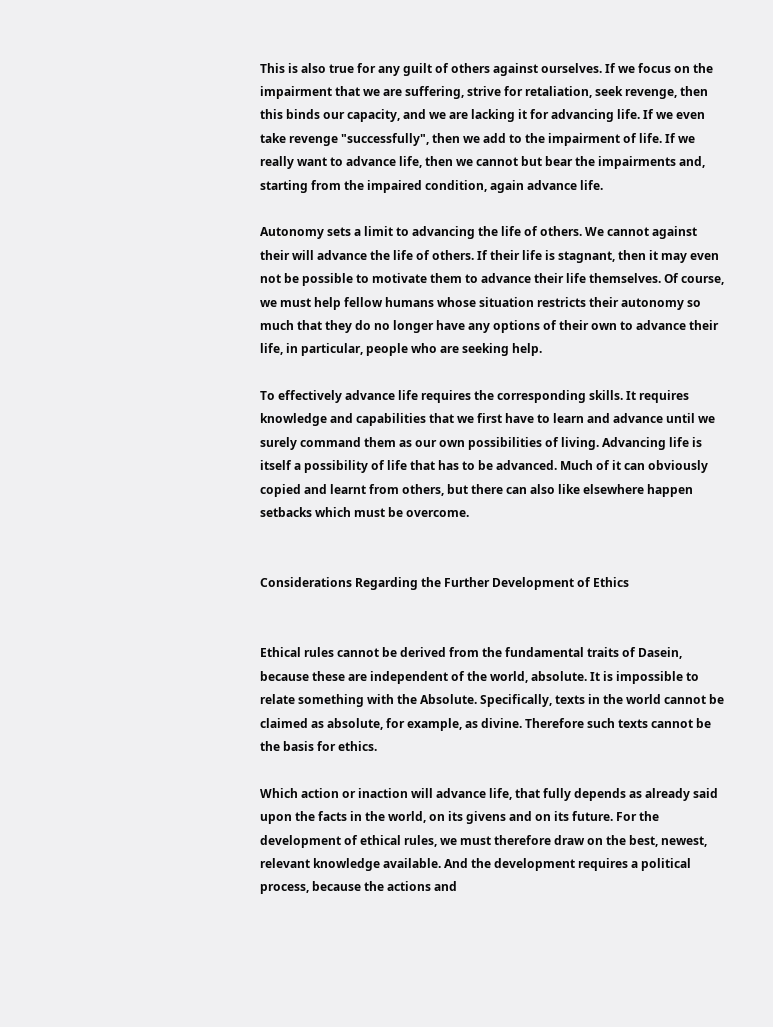This is also true for any guilt of others against ourselves. If we focus on the impairment that we are suffering, strive for retaliation, seek revenge, then this binds our capacity, and we are lacking it for advancing life. If we even take revenge "successfully", then we add to the impairment of life. If we really want to advance life, then we cannot but bear the impairments and, starting from the impaired condition, again advance life.

Autonomy sets a limit to advancing the life of others. We cannot against their will advance the life of others. If their life is stagnant, then it may even not be possible to motivate them to advance their life themselves. Of course, we must help fellow humans whose situation restricts their autonomy so much that they do no longer have any options of their own to advance their life, in particular, people who are seeking help.

To effectively advance life requires the corresponding skills. It requires knowledge and capabilities that we first have to learn and advance until we surely command them as our own possibilities of living. Advancing life is itself a possibility of life that has to be advanced. Much of it can obviously copied and learnt from others, but there can also like elsewhere happen setbacks which must be overcome.


Considerations Regarding the Further Development of Ethics


Ethical rules cannot be derived from the fundamental traits of Dasein, because these are independent of the world, absolute. It is impossible to relate something with the Absolute. Specifically, texts in the world cannot be claimed as absolute, for example, as divine. Therefore such texts cannot be the basis for ethics.

Which action or inaction will advance life, that fully depends as already said upon the facts in the world, on its givens and on its future. For the development of ethical rules, we must therefore draw on the best, newest, relevant knowledge available. And the development requires a political process, because the actions and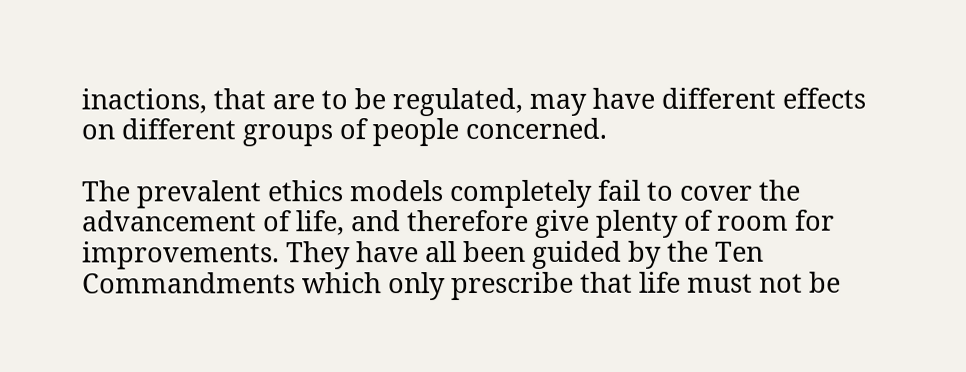inactions, that are to be regulated, may have different effects on different groups of people concerned.

The prevalent ethics models completely fail to cover the advancement of life, and therefore give plenty of room for improvements. They have all been guided by the Ten Commandments which only prescribe that life must not be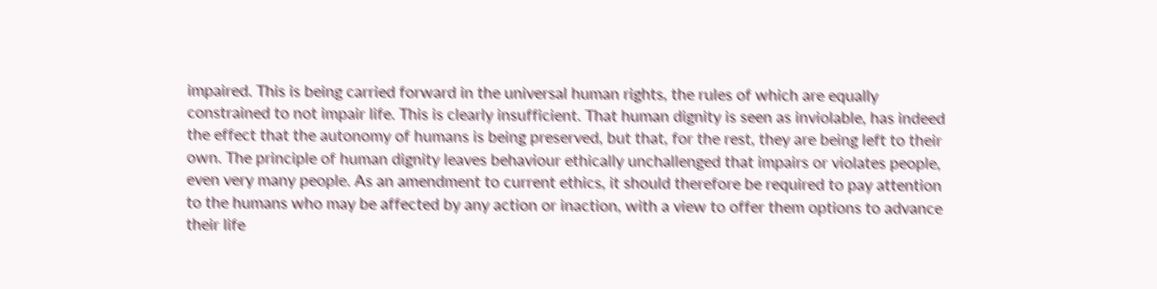impaired. This is being carried forward in the universal human rights, the rules of which are equally constrained to not impair life. This is clearly insufficient. That human dignity is seen as inviolable, has indeed the effect that the autonomy of humans is being preserved, but that, for the rest, they are being left to their own. The principle of human dignity leaves behaviour ethically unchallenged that impairs or violates people, even very many people. As an amendment to current ethics, it should therefore be required to pay attention to the humans who may be affected by any action or inaction, with a view to offer them options to advance their life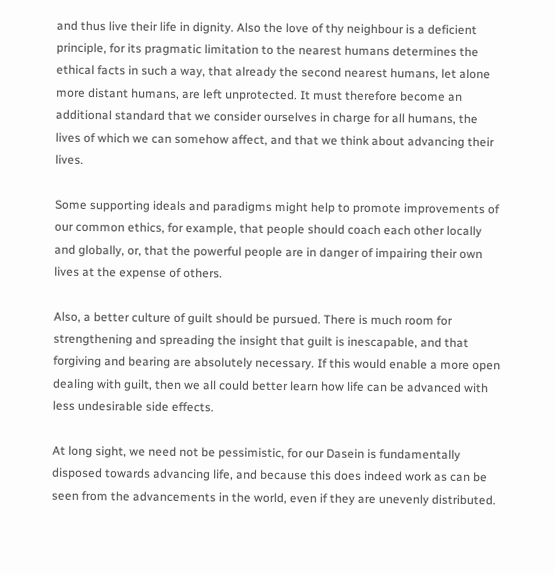and thus live their life in dignity. Also the love of thy neighbour is a deficient principle, for its pragmatic limitation to the nearest humans determines the ethical facts in such a way, that already the second nearest humans, let alone more distant humans, are left unprotected. It must therefore become an additional standard that we consider ourselves in charge for all humans, the lives of which we can somehow affect, and that we think about advancing their lives.

Some supporting ideals and paradigms might help to promote improvements of our common ethics, for example, that people should coach each other locally and globally, or, that the powerful people are in danger of impairing their own lives at the expense of others.

Also, a better culture of guilt should be pursued. There is much room for strengthening and spreading the insight that guilt is inescapable, and that forgiving and bearing are absolutely necessary. If this would enable a more open dealing with guilt, then we all could better learn how life can be advanced with less undesirable side effects.

At long sight, we need not be pessimistic, for our Dasein is fundamentally disposed towards advancing life, and because this does indeed work as can be seen from the advancements in the world, even if they are unevenly distributed.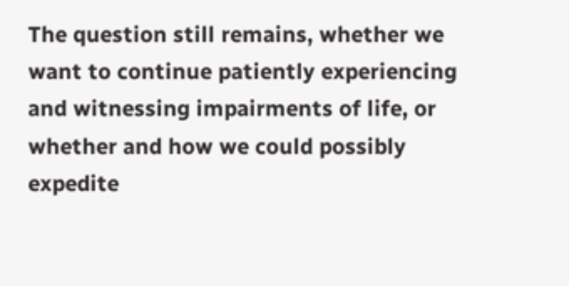The question still remains, whether we want to continue patiently experiencing and witnessing impairments of life, or whether and how we could possibly expedite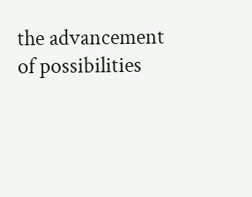the advancement of possibilities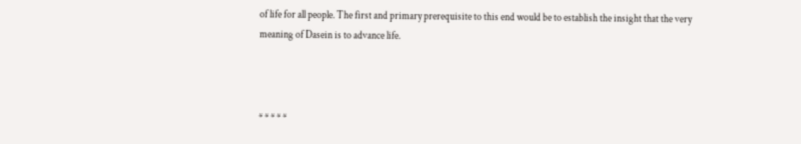of life for all people. The first and primary prerequisite to this end would be to establish the insight that the very meaning of Dasein is to advance life.



* * * * *